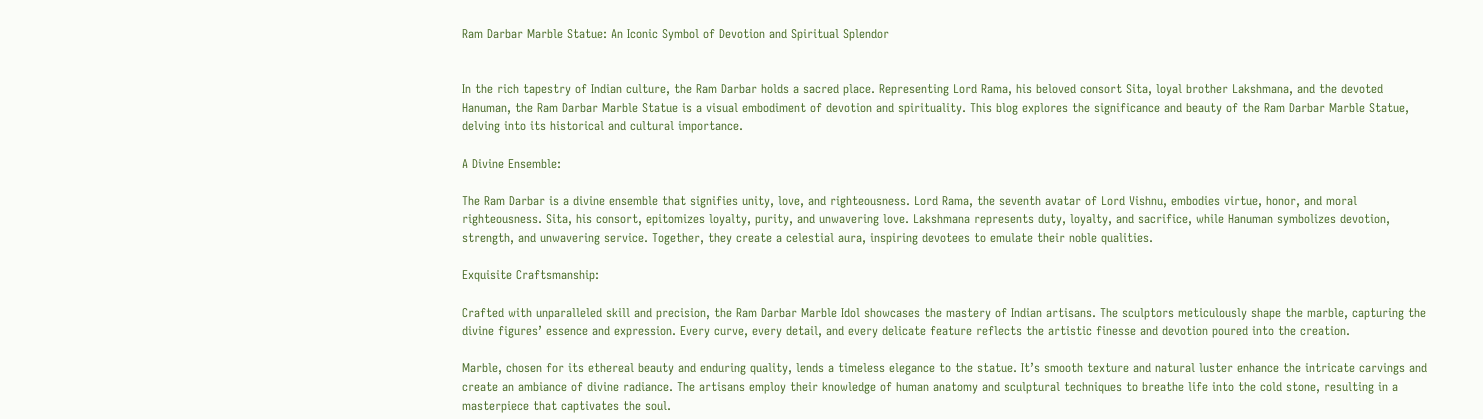Ram Darbar Marble Statue: An Iconic Symbol of Devotion and Spiritual Splendor


In the rich tapestry of Indian culture, the Ram Darbar holds a sacred place. Representing Lord Rama, his beloved consort Sita, loyal brother Lakshmana, and the devoted Hanuman, the Ram Darbar Marble Statue is a visual embodiment of devotion and spirituality. This blog explores the significance and beauty of the Ram Darbar Marble Statue, delving into its historical and cultural importance.

A Divine Ensemble:

The Ram Darbar is a divine ensemble that signifies unity, love, and righteousness. Lord Rama, the seventh avatar of Lord Vishnu, embodies virtue, honor, and moral righteousness. Sita, his consort, epitomizes loyalty, purity, and unwavering love. Lakshmana represents duty, loyalty, and sacrifice, while Hanuman symbolizes devotion, strength, and unwavering service. Together, they create a celestial aura, inspiring devotees to emulate their noble qualities.

Exquisite Craftsmanship:

Crafted with unparalleled skill and precision, the Ram Darbar Marble Idol showcases the mastery of Indian artisans. The sculptors meticulously shape the marble, capturing the divine figures’ essence and expression. Every curve, every detail, and every delicate feature reflects the artistic finesse and devotion poured into the creation.

Marble, chosen for its ethereal beauty and enduring quality, lends a timeless elegance to the statue. It’s smooth texture and natural luster enhance the intricate carvings and create an ambiance of divine radiance. The artisans employ their knowledge of human anatomy and sculptural techniques to breathe life into the cold stone, resulting in a masterpiece that captivates the soul.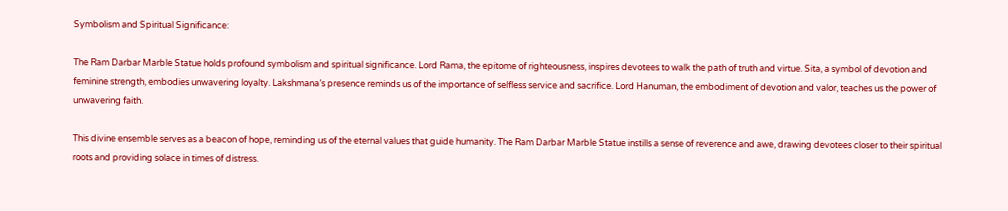Symbolism and Spiritual Significance:

The Ram Darbar Marble Statue holds profound symbolism and spiritual significance. Lord Rama, the epitome of righteousness, inspires devotees to walk the path of truth and virtue. Sita, a symbol of devotion and feminine strength, embodies unwavering loyalty. Lakshmana’s presence reminds us of the importance of selfless service and sacrifice. Lord Hanuman, the embodiment of devotion and valor, teaches us the power of unwavering faith.

This divine ensemble serves as a beacon of hope, reminding us of the eternal values that guide humanity. The Ram Darbar Marble Statue instills a sense of reverence and awe, drawing devotees closer to their spiritual roots and providing solace in times of distress.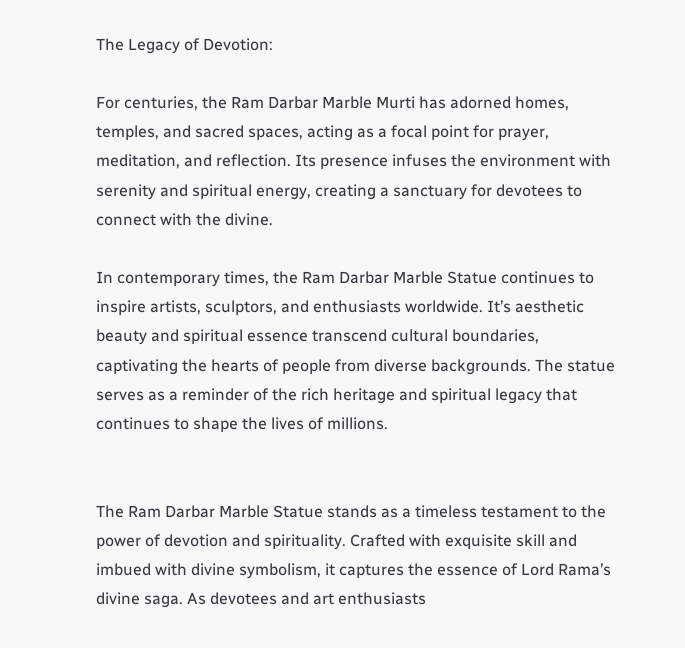The Legacy of Devotion:

For centuries, the Ram Darbar Marble Murti has adorned homes, temples, and sacred spaces, acting as a focal point for prayer, meditation, and reflection. Its presence infuses the environment with serenity and spiritual energy, creating a sanctuary for devotees to connect with the divine.

In contemporary times, the Ram Darbar Marble Statue continues to inspire artists, sculptors, and enthusiasts worldwide. It’s aesthetic beauty and spiritual essence transcend cultural boundaries, captivating the hearts of people from diverse backgrounds. The statue serves as a reminder of the rich heritage and spiritual legacy that continues to shape the lives of millions.


The Ram Darbar Marble Statue stands as a timeless testament to the power of devotion and spirituality. Crafted with exquisite skill and imbued with divine symbolism, it captures the essence of Lord Rama’s divine saga. As devotees and art enthusiasts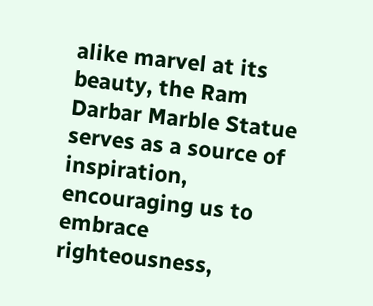alike marvel at its beauty, the Ram Darbar Marble Statue serves as a source of inspiration, encouraging us to embrace righteousness,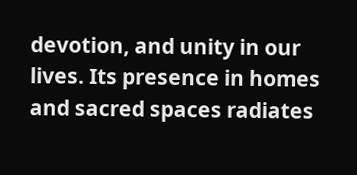devotion, and unity in our lives. Its presence in homes and sacred spaces radiates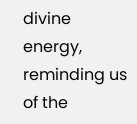divine energy, reminding us of the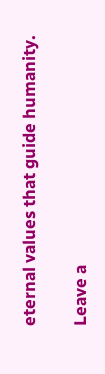eternal values that guide humanity.

Leave a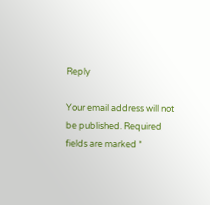Reply

Your email address will not be published. Required fields are marked *